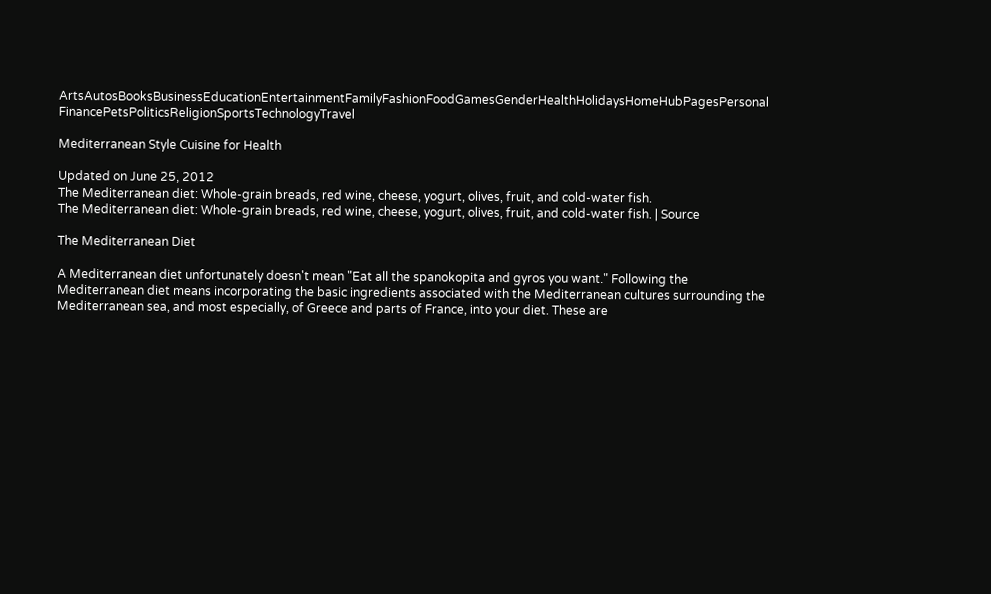ArtsAutosBooksBusinessEducationEntertainmentFamilyFashionFoodGamesGenderHealthHolidaysHomeHubPagesPersonal FinancePetsPoliticsReligionSportsTechnologyTravel

Mediterranean Style Cuisine for Health

Updated on June 25, 2012
The Mediterranean diet: Whole-grain breads, red wine, cheese, yogurt, olives, fruit, and cold-water fish.
The Mediterranean diet: Whole-grain breads, red wine, cheese, yogurt, olives, fruit, and cold-water fish. | Source

The Mediterranean Diet

A Mediterranean diet unfortunately doesn't mean "Eat all the spanokopita and gyros you want." Following the Mediterranean diet means incorporating the basic ingredients associated with the Mediterranean cultures surrounding the Mediterranean sea, and most especially, of Greece and parts of France, into your diet. These are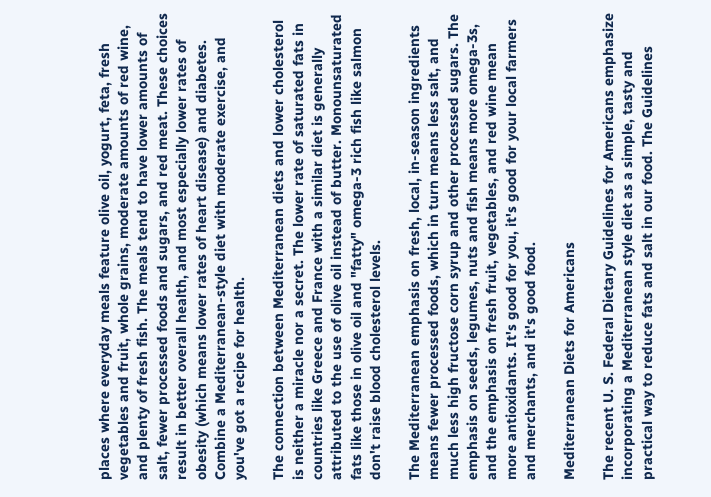places where everyday meals feature olive oil, yogurt, feta, fresh vegetables and fruit, whole grains, moderate amounts of red wine, and plenty of fresh fish. The meals tend to have lower amounts of salt, fewer processed foods and sugars, and red meat. These choices result in better overall health, and most especially lower rates of obesity (which means lower rates of heart disease) and diabetes. Combine a Mediterranean-style diet with moderate exercise, and you've got a recipe for health.

The connection between Mediterranean diets and lower cholesterol is neither a miracle nor a secret. The lower rate of saturated fats in countries like Greece and France with a similar diet is generally attributed to the use of olive oil instead of butter. Monounsaturated fats like those in olive oil and "fatty" omega-3 rich fish like salmon don't raise blood cholesterol levels.

The Mediterranean emphasis on fresh, local, in-season ingredients means fewer processed foods, which in turn means less salt, and much less high fructose corn syrup and other processed sugars. The emphasis on seeds, legumes, nuts and fish means more omega-3s, and the emphasis on fresh fruit, vegetables, and red wine mean more antioxidants. It's good for you, it's good for your local farmers and merchants, and it's good food.

Mediterranean Diets for Americans

The recent U. S. Federal Dietary Guidelines for Americans emphasize incorporating a Mediterranean style diet as a simple, tasty and practical way to reduce fats and salt in our food. The Guidelines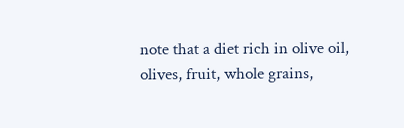note that a diet rich in olive oil, olives, fruit, whole grains,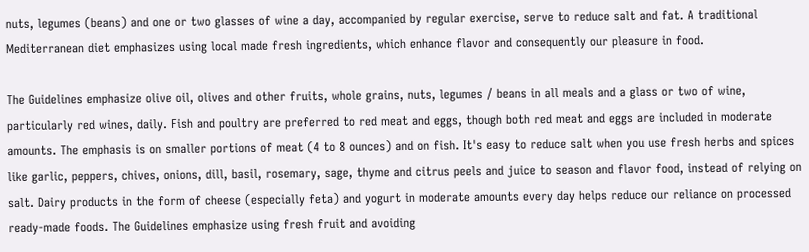nuts, legumes (beans) and one or two glasses of wine a day, accompanied by regular exercise, serve to reduce salt and fat. A traditional Mediterranean diet emphasizes using local made fresh ingredients, which enhance flavor and consequently our pleasure in food.

The Guidelines emphasize olive oil, olives and other fruits, whole grains, nuts, legumes / beans in all meals and a glass or two of wine, particularly red wines, daily. Fish and poultry are preferred to red meat and eggs, though both red meat and eggs are included in moderate amounts. The emphasis is on smaller portions of meat (4 to 8 ounces) and on fish. It's easy to reduce salt when you use fresh herbs and spices like garlic, peppers, chives, onions, dill, basil, rosemary, sage, thyme and citrus peels and juice to season and flavor food, instead of relying on salt. Dairy products in the form of cheese (especially feta) and yogurt in moderate amounts every day helps reduce our reliance on processed ready-made foods. The Guidelines emphasize using fresh fruit and avoiding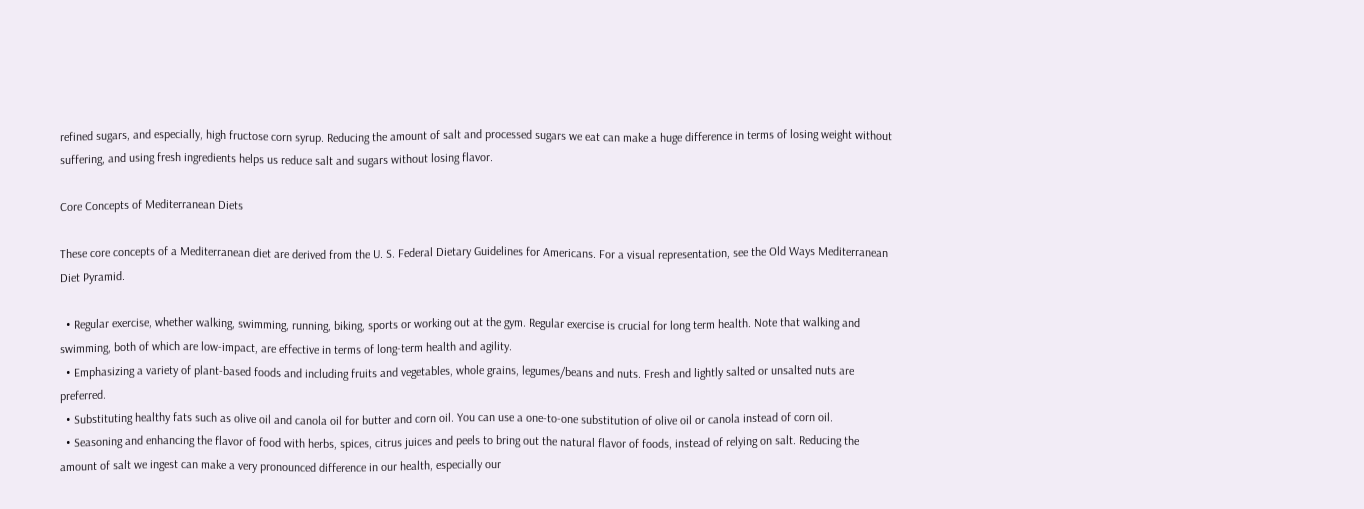refined sugars, and especially, high fructose corn syrup. Reducing the amount of salt and processed sugars we eat can make a huge difference in terms of losing weight without suffering, and using fresh ingredients helps us reduce salt and sugars without losing flavor.

Core Concepts of Mediterranean Diets

These core concepts of a Mediterranean diet are derived from the U. S. Federal Dietary Guidelines for Americans. For a visual representation, see the Old Ways Mediterranean Diet Pyramid.

  • Regular exercise, whether walking, swimming, running, biking, sports or working out at the gym. Regular exercise is crucial for long term health. Note that walking and swimming, both of which are low-impact, are effective in terms of long-term health and agility.
  • Emphasizing a variety of plant-based foods and including fruits and vegetables, whole grains, legumes/beans and nuts. Fresh and lightly salted or unsalted nuts are preferred.
  • Substituting healthy fats such as olive oil and canola oil for butter and corn oil. You can use a one-to-one substitution of olive oil or canola instead of corn oil.
  • Seasoning and enhancing the flavor of food with herbs, spices, citrus juices and peels to bring out the natural flavor of foods, instead of relying on salt. Reducing the amount of salt we ingest can make a very pronounced difference in our health, especially our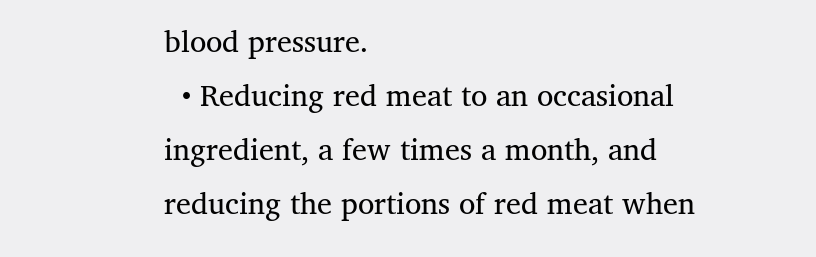blood pressure.
  • Reducing red meat to an occasional ingredient, a few times a month, and reducing the portions of red meat when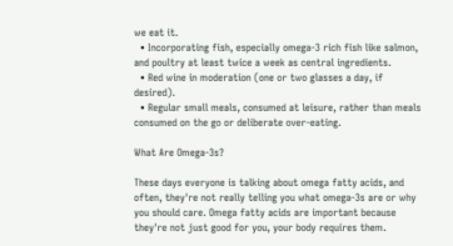we eat it.
  • Incorporating fish, especially omega-3 rich fish like salmon, and poultry at least twice a week as central ingredients.
  • Red wine in moderation (one or two glasses a day, if desired).
  • Regular small meals, consumed at leisure, rather than meals consumed on the go or deliberate over-eating.

What Are Omega-3s?

These days everyone is talking about omega fatty acids, and often, they're not really telling you what omega-3s are or why you should care. Omega fatty acids are important because they're not just good for you, your body requires them.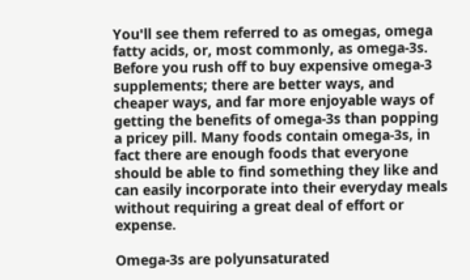You'll see them referred to as omegas, omega fatty acids, or, most commonly, as omega-3s. Before you rush off to buy expensive omega-3 supplements; there are better ways, and cheaper ways, and far more enjoyable ways of getting the benefits of omega-3s than popping a pricey pill. Many foods contain omega-3s, in fact there are enough foods that everyone should be able to find something they like and can easily incorporate into their everyday meals without requiring a great deal of effort or expense.

Omega-3s are polyunsaturated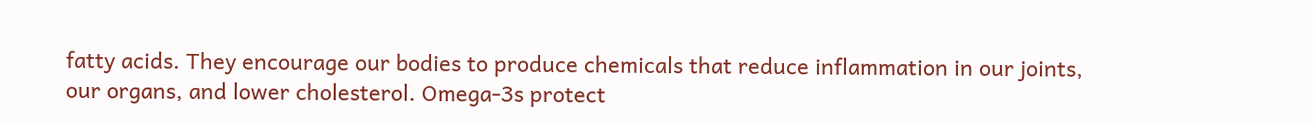fatty acids. They encourage our bodies to produce chemicals that reduce inflammation in our joints, our organs, and lower cholesterol. Omega-3s protect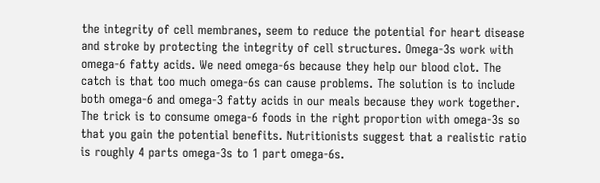the integrity of cell membranes, seem to reduce the potential for heart disease and stroke by protecting the integrity of cell structures. Omega-3s work with omega-6 fatty acids. We need omega-6s because they help our blood clot. The catch is that too much omega-6s can cause problems. The solution is to include both omega-6 and omega-3 fatty acids in our meals because they work together. The trick is to consume omega-6 foods in the right proportion with omega-3s so that you gain the potential benefits. Nutritionists suggest that a realistic ratio is roughly 4 parts omega-3s to 1 part omega-6s.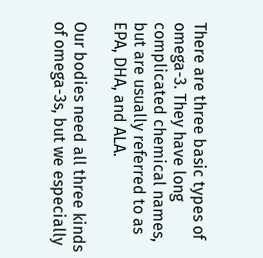There are three basic types of omega-3. They have long complicated chemical names, but are usually referred to as EPA, DHA, and ALA.

Our bodies need all three kinds of omega-3s, but we especially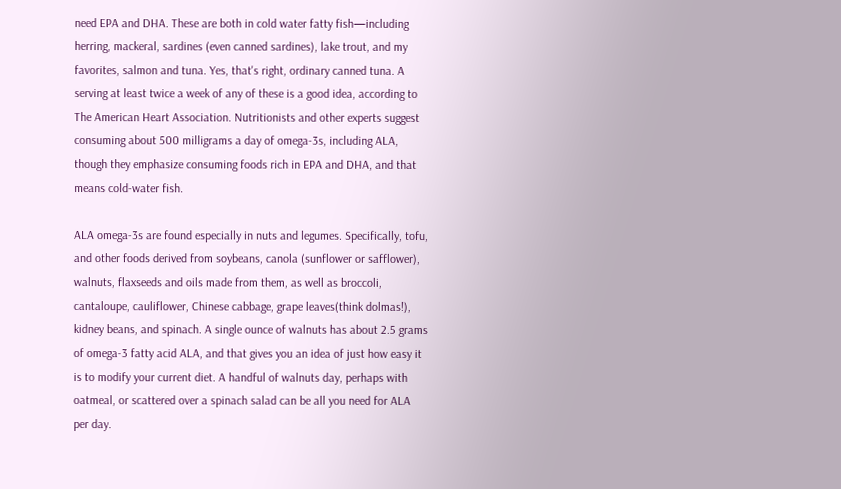need EPA and DHA. These are both in cold water fatty fish—including herring, mackeral, sardines (even canned sardines), lake trout, and my favorites, salmon and tuna. Yes, that's right, ordinary canned tuna. A serving at least twice a week of any of these is a good idea, according to The American Heart Association. Nutritionists and other experts suggest consuming about 500 milligrams a day of omega-3s, including ALA, though they emphasize consuming foods rich in EPA and DHA, and that means cold-water fish.

ALA omega-3s are found especially in nuts and legumes. Specifically, tofu, and other foods derived from soybeans, canola (sunflower or safflower), walnuts, flaxseeds and oils made from them, as well as broccoli, cantaloupe, cauliflower, Chinese cabbage, grape leaves(think dolmas!), kidney beans, and spinach. A single ounce of walnuts has about 2.5 grams of omega-3 fatty acid ALA, and that gives you an idea of just how easy it is to modify your current diet. A handful of walnuts day, perhaps with oatmeal, or scattered over a spinach salad can be all you need for ALA per day.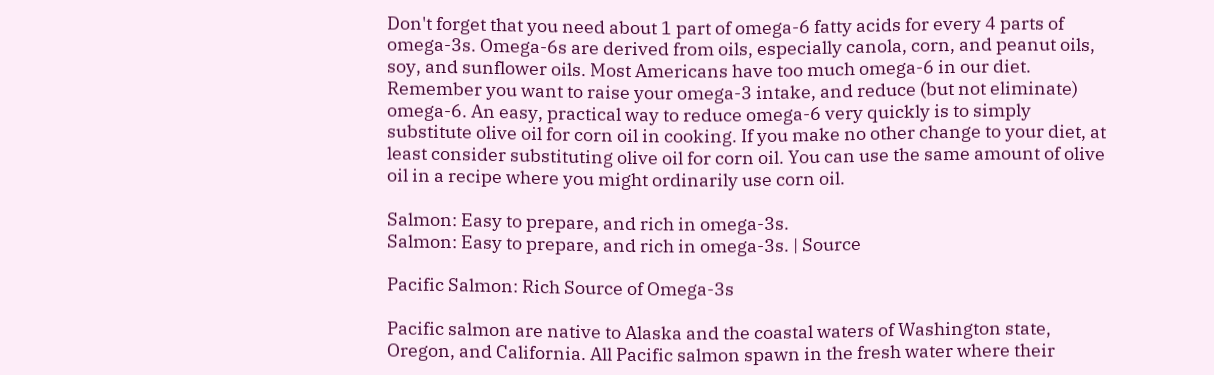Don't forget that you need about 1 part of omega-6 fatty acids for every 4 parts of omega-3s. Omega-6s are derived from oils, especially canola, corn, and peanut oils, soy, and sunflower oils. Most Americans have too much omega-6 in our diet. Remember you want to raise your omega-3 intake, and reduce (but not eliminate) omega-6. An easy, practical way to reduce omega-6 very quickly is to simply substitute olive oil for corn oil in cooking. If you make no other change to your diet, at least consider substituting olive oil for corn oil. You can use the same amount of olive oil in a recipe where you might ordinarily use corn oil.

Salmon: Easy to prepare, and rich in omega-3s.
Salmon: Easy to prepare, and rich in omega-3s. | Source

Pacific Salmon: Rich Source of Omega-3s

Pacific salmon are native to Alaska and the coastal waters of Washington state, Oregon, and California. All Pacific salmon spawn in the fresh water where their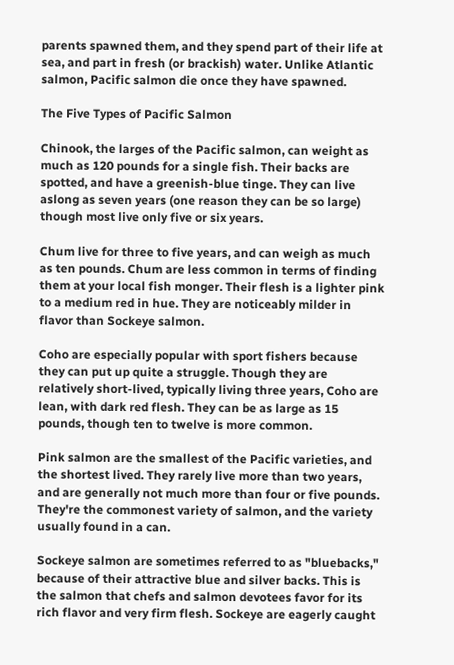parents spawned them, and they spend part of their life at sea, and part in fresh (or brackish) water. Unlike Atlantic salmon, Pacific salmon die once they have spawned.

The Five Types of Pacific Salmon

Chinook, the larges of the Pacific salmon, can weight as much as 120 pounds for a single fish. Their backs are spotted, and have a greenish-blue tinge. They can live aslong as seven years (one reason they can be so large) though most live only five or six years.

Chum live for three to five years, and can weigh as much as ten pounds. Chum are less common in terms of finding them at your local fish monger. Their flesh is a lighter pink to a medium red in hue. They are noticeably milder in flavor than Sockeye salmon.

Coho are especially popular with sport fishers because they can put up quite a struggle. Though they are relatively short-lived, typically living three years, Coho are lean, with dark red flesh. They can be as large as 15 pounds, though ten to twelve is more common.

Pink salmon are the smallest of the Pacific varieties, and the shortest lived. They rarely live more than two years, and are generally not much more than four or five pounds. They're the commonest variety of salmon, and the variety usually found in a can.

Sockeye salmon are sometimes referred to as "bluebacks," because of their attractive blue and silver backs. This is the salmon that chefs and salmon devotees favor for its rich flavor and very firm flesh. Sockeye are eagerly caught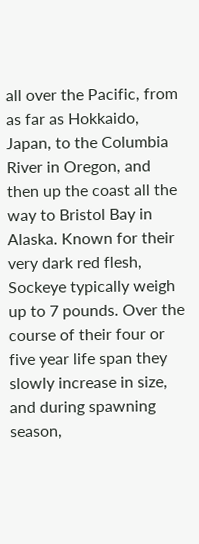all over the Pacific, from as far as Hokkaido, Japan, to the Columbia River in Oregon, and then up the coast all the way to Bristol Bay in Alaska. Known for their very dark red flesh, Sockeye typically weigh up to 7 pounds. Over the course of their four or five year life span they slowly increase in size, and during spawning season,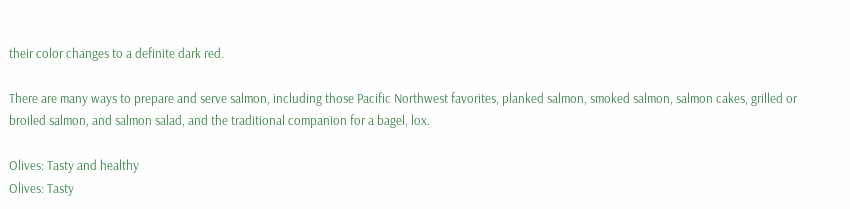their color changes to a definite dark red.

There are many ways to prepare and serve salmon, including those Pacific Northwest favorites, planked salmon, smoked salmon, salmon cakes, grilled or broiled salmon, and salmon salad, and the traditional companion for a bagel, lox.

Olives: Tasty and healthy
Olives: Tasty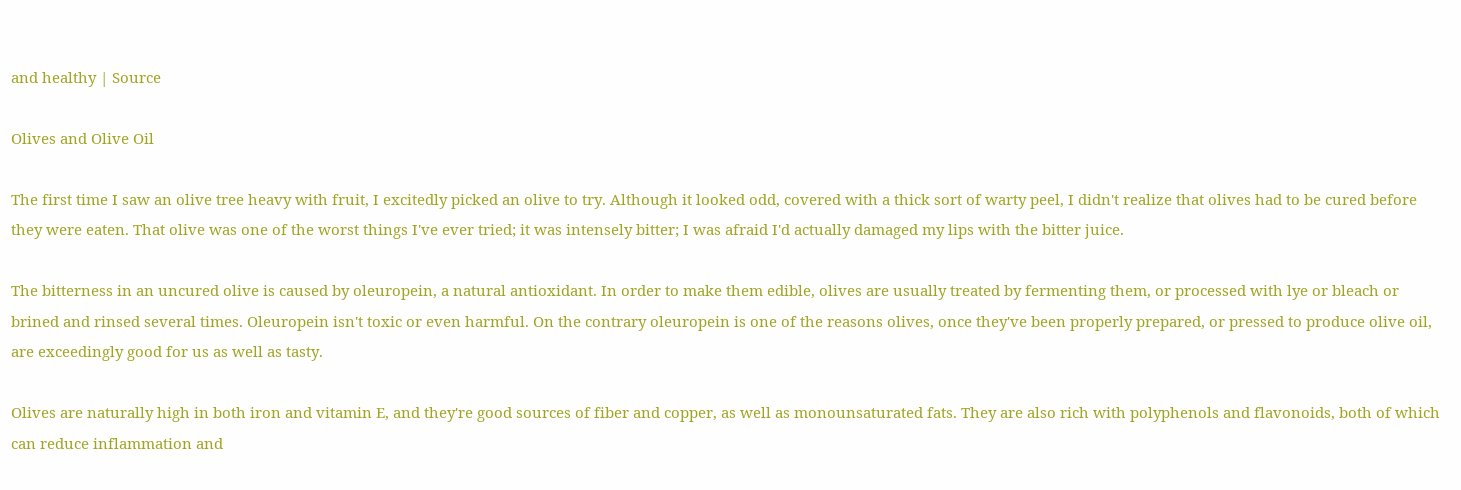and healthy | Source

Olives and Olive Oil

The first time I saw an olive tree heavy with fruit, I excitedly picked an olive to try. Although it looked odd, covered with a thick sort of warty peel, I didn't realize that olives had to be cured before they were eaten. That olive was one of the worst things I've ever tried; it was intensely bitter; I was afraid I'd actually damaged my lips with the bitter juice.

The bitterness in an uncured olive is caused by oleuropein, a natural antioxidant. In order to make them edible, olives are usually treated by fermenting them, or processed with lye or bleach or brined and rinsed several times. Oleuropein isn't toxic or even harmful. On the contrary oleuropein is one of the reasons olives, once they've been properly prepared, or pressed to produce olive oil, are exceedingly good for us as well as tasty.

Olives are naturally high in both iron and vitamin E, and they're good sources of fiber and copper, as well as monounsaturated fats. They are also rich with polyphenols and flavonoids, both of which can reduce inflammation and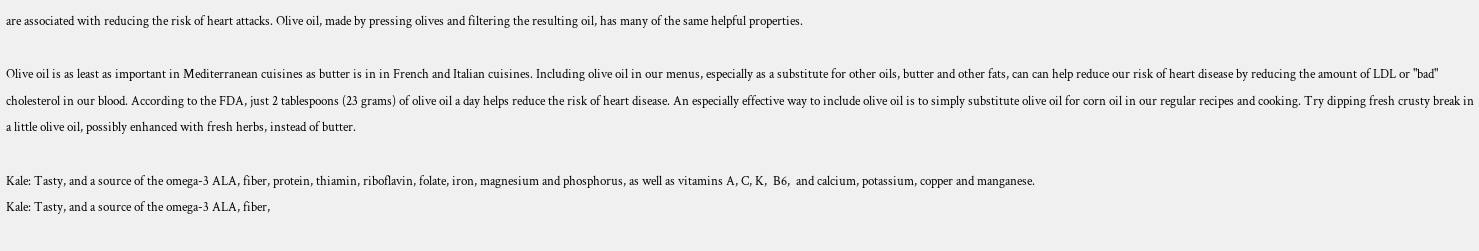are associated with reducing the risk of heart attacks. Olive oil, made by pressing olives and filtering the resulting oil, has many of the same helpful properties.

Olive oil is as least as important in Mediterranean cuisines as butter is in in French and Italian cuisines. Including olive oil in our menus, especially as a substitute for other oils, butter and other fats, can can help reduce our risk of heart disease by reducing the amount of LDL or "bad" cholesterol in our blood. According to the FDA, just 2 tablespoons (23 grams) of olive oil a day helps reduce the risk of heart disease. An especially effective way to include olive oil is to simply substitute olive oil for corn oil in our regular recipes and cooking. Try dipping fresh crusty break in a little olive oil, possibly enhanced with fresh herbs, instead of butter.

Kale: Tasty, and a source of the omega-3 ALA, fiber, protein, thiamin, riboflavin, folate, iron, magnesium and phosphorus, as well as vitamins A, C, K,  B6,  and calcium, potassium, copper and manganese.
Kale: Tasty, and a source of the omega-3 ALA, fiber,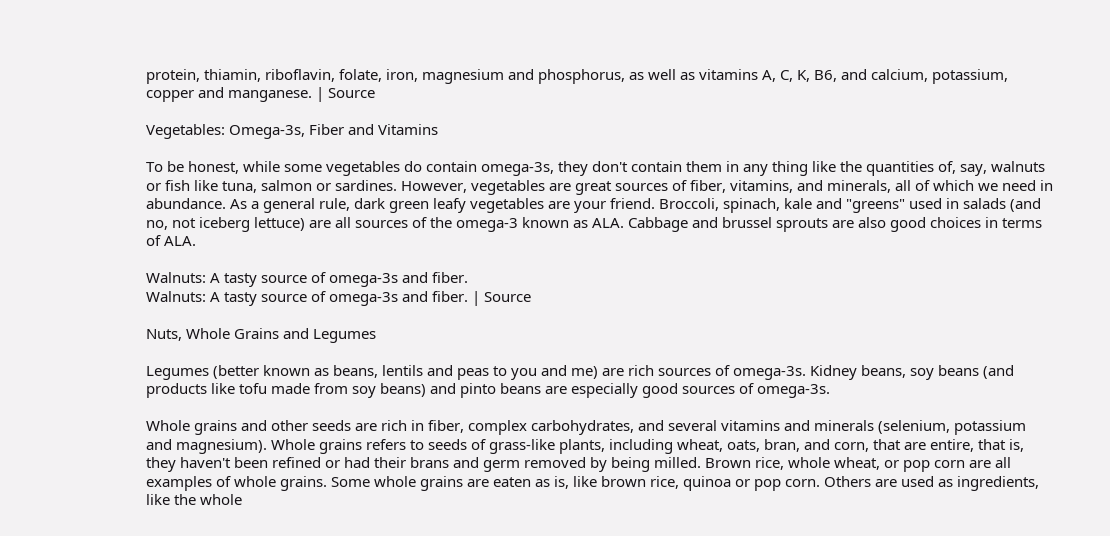protein, thiamin, riboflavin, folate, iron, magnesium and phosphorus, as well as vitamins A, C, K, B6, and calcium, potassium, copper and manganese. | Source

Vegetables: Omega-3s, Fiber and Vitamins

To be honest, while some vegetables do contain omega-3s, they don't contain them in any thing like the quantities of, say, walnuts or fish like tuna, salmon or sardines. However, vegetables are great sources of fiber, vitamins, and minerals, all of which we need in abundance. As a general rule, dark green leafy vegetables are your friend. Broccoli, spinach, kale and "greens" used in salads (and no, not iceberg lettuce) are all sources of the omega-3 known as ALA. Cabbage and brussel sprouts are also good choices in terms of ALA.

Walnuts: A tasty source of omega-3s and fiber.
Walnuts: A tasty source of omega-3s and fiber. | Source

Nuts, Whole Grains and Legumes

Legumes (better known as beans, lentils and peas to you and me) are rich sources of omega-3s. Kidney beans, soy beans (and products like tofu made from soy beans) and pinto beans are especially good sources of omega-3s.

Whole grains and other seeds are rich in fiber, complex carbohydrates, and several vitamins and minerals (selenium, potassium and magnesium). Whole grains refers to seeds of grass-like plants, including wheat, oats, bran, and corn, that are entire, that is, they haven't been refined or had their brans and germ removed by being milled. Brown rice, whole wheat, or pop corn are all examples of whole grains. Some whole grains are eaten as is, like brown rice, quinoa or pop corn. Others are used as ingredients, like the whole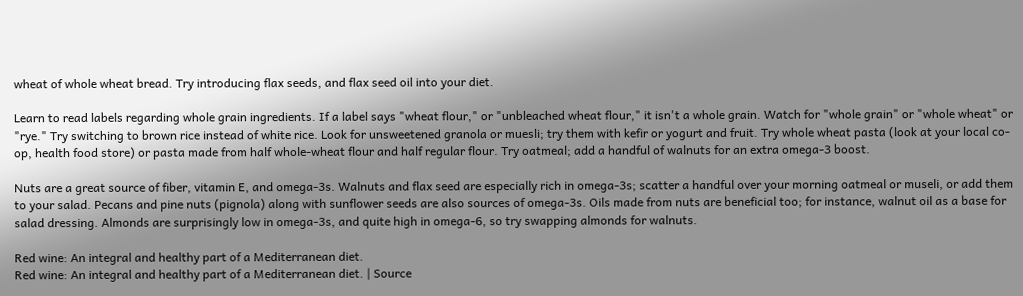wheat of whole wheat bread. Try introducing flax seeds, and flax seed oil into your diet.

Learn to read labels regarding whole grain ingredients. If a label says "wheat flour," or "unbleached wheat flour," it isn't a whole grain. Watch for "whole grain" or "whole wheat" or "rye." Try switching to brown rice instead of white rice. Look for unsweetened granola or muesli; try them with kefir or yogurt and fruit. Try whole wheat pasta (look at your local co-op, health food store) or pasta made from half whole-wheat flour and half regular flour. Try oatmeal; add a handful of walnuts for an extra omega-3 boost.

Nuts are a great source of fiber, vitamin E, and omega-3s. Walnuts and flax seed are especially rich in omega-3s; scatter a handful over your morning oatmeal or museli, or add them to your salad. Pecans and pine nuts (pignola) along with sunflower seeds are also sources of omega-3s. Oils made from nuts are beneficial too; for instance, walnut oil as a base for salad dressing. Almonds are surprisingly low in omega-3s, and quite high in omega-6, so try swapping almonds for walnuts.

Red wine: An integral and healthy part of a Mediterranean diet.
Red wine: An integral and healthy part of a Mediterranean diet. | Source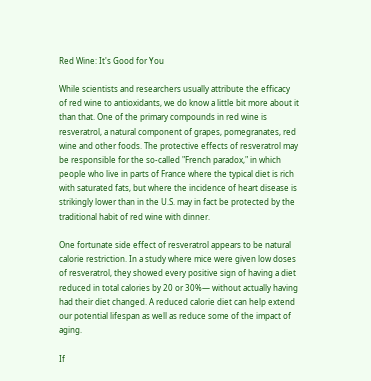Red Wine: It's Good for You

While scientists and researchers usually attribute the efficacy of red wine to antioxidants, we do know a little bit more about it than that. One of the primary compounds in red wine is resveratrol, a natural component of grapes, pomegranates, red wine and other foods. The protective effects of resveratrol may be responsible for the so-called "French paradox," in which people who live in parts of France where the typical diet is rich with saturated fats, but where the incidence of heart disease is strikingly lower than in the U.S. may in fact be protected by the traditional habit of red wine with dinner.

One fortunate side effect of resveratrol appears to be natural calorie restriction. In a study where mice were given low doses of resveratrol, they showed every positive sign of having a diet reduced in total calories by 20 or 30%— without actually having had their diet changed. A reduced calorie diet can help extend our potential lifespan as well as reduce some of the impact of aging.

If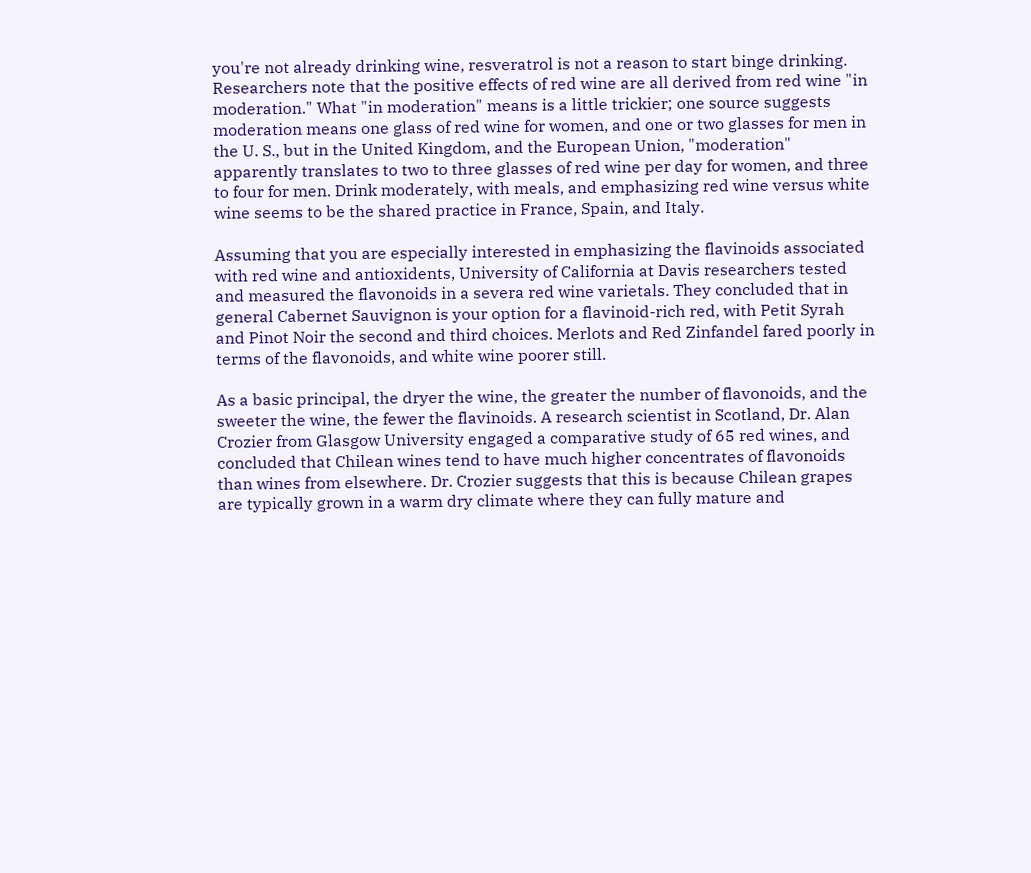you're not already drinking wine, resveratrol is not a reason to start binge drinking. Researchers note that the positive effects of red wine are all derived from red wine "in moderation." What "in moderation" means is a little trickier; one source suggests moderation means one glass of red wine for women, and one or two glasses for men in the U. S., but in the United Kingdom, and the European Union, "moderation" apparently translates to two to three glasses of red wine per day for women, and three to four for men. Drink moderately, with meals, and emphasizing red wine versus white wine seems to be the shared practice in France, Spain, and Italy.

Assuming that you are especially interested in emphasizing the flavinoids associated with red wine and antioxidents, University of California at Davis researchers tested and measured the flavonoids in a severa red wine varietals. They concluded that in general Cabernet Sauvignon is your option for a flavinoid-rich red, with Petit Syrah and Pinot Noir the second and third choices. Merlots and Red Zinfandel fared poorly in terms of the flavonoids, and white wine poorer still.

As a basic principal, the dryer the wine, the greater the number of flavonoids, and the sweeter the wine, the fewer the flavinoids. A research scientist in Scotland, Dr. Alan Crozier from Glasgow University engaged a comparative study of 65 red wines, and concluded that Chilean wines tend to have much higher concentrates of flavonoids than wines from elsewhere. Dr. Crozier suggests that this is because Chilean grapes are typically grown in a warm dry climate where they can fully mature and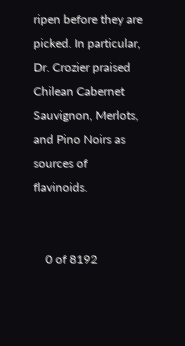ripen before they are picked. In particular, Dr. Crozier praised Chilean Cabernet Sauvignon, Merlots, and Pino Noirs as sources of flavinoids.


    0 of 8192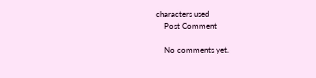characters used
    Post Comment

    No comments yet.